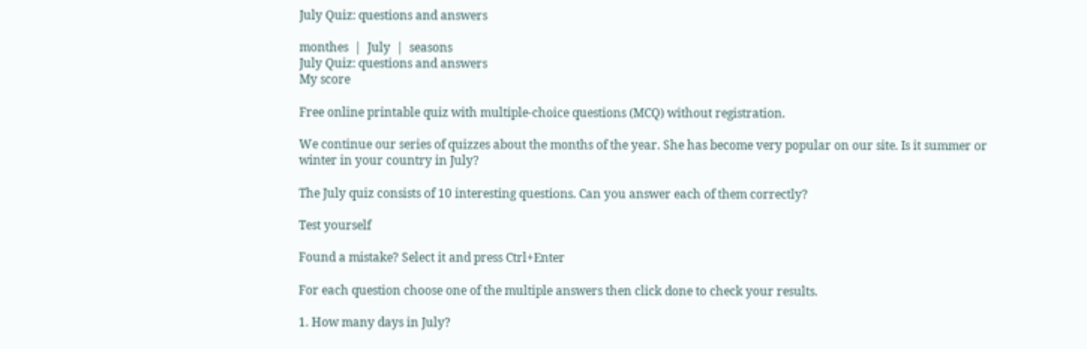July Quiz: questions and answers

monthes  |  July  |  seasons
July Quiz: questions and answers
My score

Free online printable quiz with multiple-choice questions (MCQ) without registration.

We continue our series of quizzes about the months of the year. She has become very popular on our site. Is it summer or winter in your country in July?

The July quiz consists of 10 interesting questions. Can you answer each of them correctly?

Test yourself

Found a mistake? Select it and press Ctrl+Enter

For each question choose one of the multiple answers then click done to check your results.

1. How many days in July?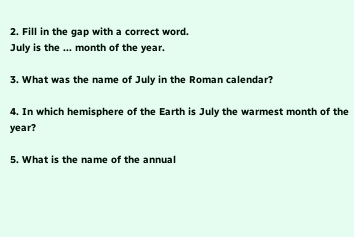2. Fill in the gap with a correct word.
July is the ... month of the year.

3. What was the name of July in the Roman calendar?

4. In which hemisphere of the Earth is July the warmest month of the year?

5. What is the name of the annual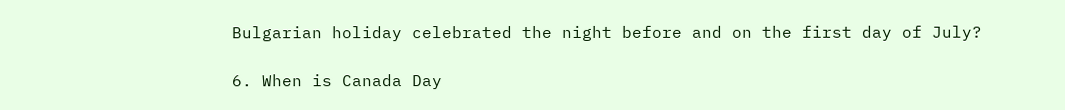Bulgarian holiday celebrated the night before and on the first day of July?

6. When is Canada Day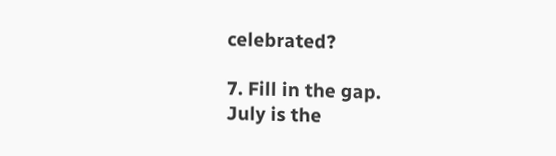celebrated?

7. Fill in the gap.
July is the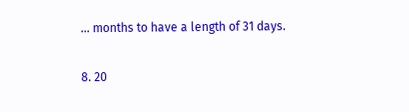... months to have a length of 31 days.

8. 20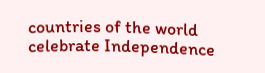countries of the world celebrate Independence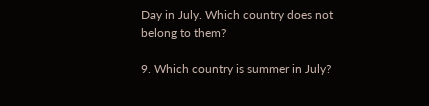Day in July. Which country does not belong to them?

9. Which country is summer in July?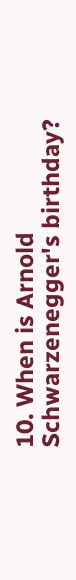10. When is Arnold Schwarzenegger's birthday?